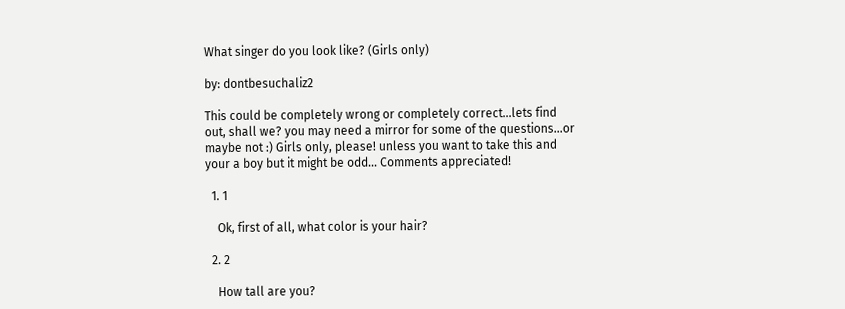What singer do you look like? (Girls only)

by: dontbesuchaliz2

This could be completely wrong or completely correct...lets find out, shall we? you may need a mirror for some of the questions...or maybe not :) Girls only, please! unless you want to take this and your a boy but it might be odd... Comments appreciated!

  1. 1

    Ok, first of all, what color is your hair?

  2. 2

    How tall are you?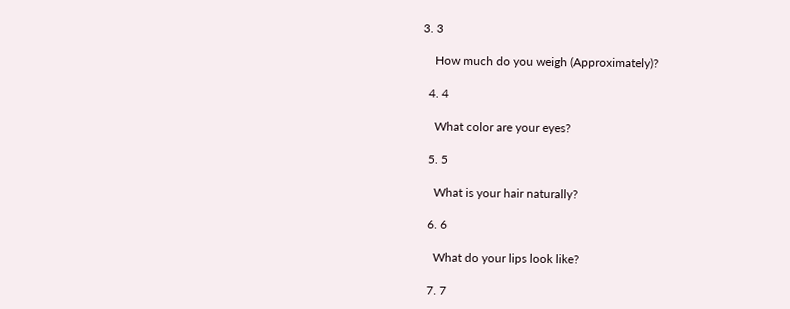3. 3

    How much do you weigh (Approximately)?

  4. 4

    What color are your eyes?

  5. 5

    What is your hair naturally?

  6. 6

    What do your lips look like?

  7. 7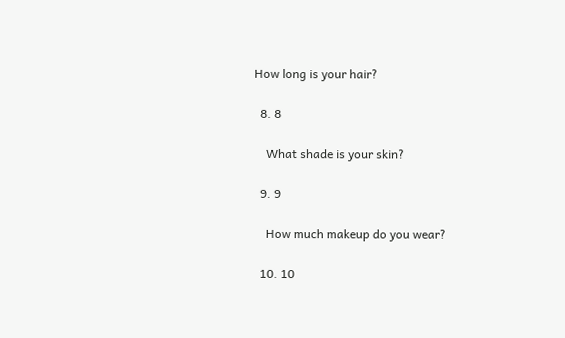How long is your hair?

  8. 8

    What shade is your skin?

  9. 9

    How much makeup do you wear?

  10. 10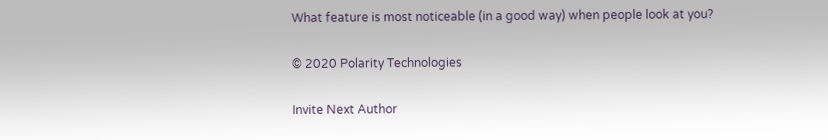What feature is most noticeable (in a good way) when people look at you?

© 2020 Polarity Technologies

Invite Next Author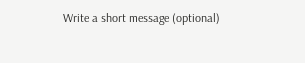Write a short message (optional)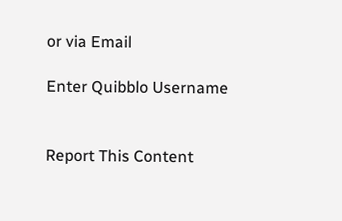or via Email

Enter Quibblo Username


Report This Content